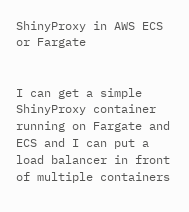ShinyProxy in AWS ECS or Fargate


I can get a simple ShinyProxy container running on Fargate and ECS and I can put a load balancer in front of multiple containers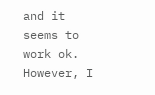and it seems to work ok. However, I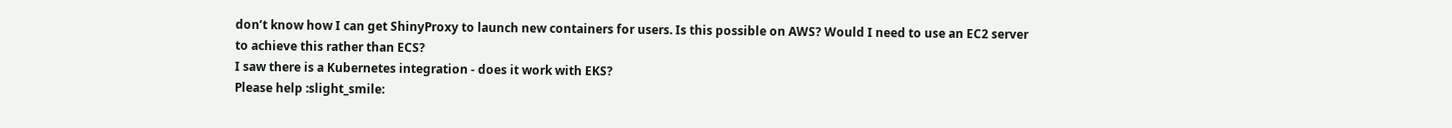don’t know how I can get ShinyProxy to launch new containers for users. Is this possible on AWS? Would I need to use an EC2 server to achieve this rather than ECS?
I saw there is a Kubernetes integration - does it work with EKS?
Please help :slight_smile: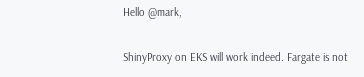Hello @mark,

ShinyProxy on EKS will work indeed. Fargate is not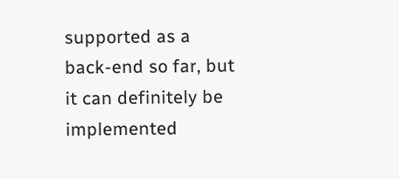supported as a back-end so far, but it can definitely be implemented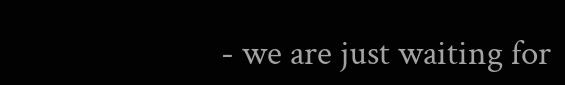- we are just waiting for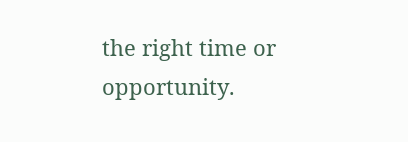the right time or opportunity.